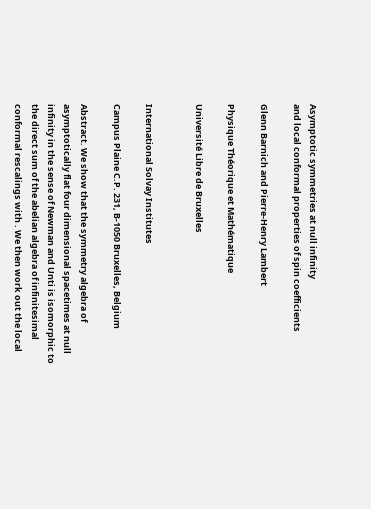Asymptotic symmetries at null infinity
and local conformal properties of spin coefficients

Glenn Barnich and Pierre-Henry Lambert

Physique Théorique et Mathématique

Université Libre de Bruxelles


International Solvay Institutes

Campus Plaine C.P. 231, B-1050 Bruxelles, Belgium

Abstract. We show that the symmetry algebra of asymptotically flat four dimensional spacetimes at null infinity in the sense of Newman and Unti is isomorphic to the direct sum of the abelian algebra of infinitesimal conformal rescalings with . We then work out the local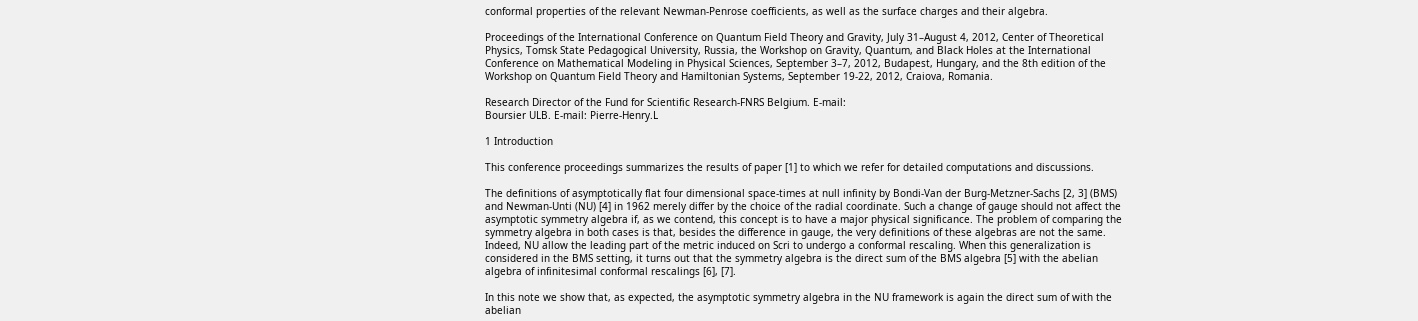conformal properties of the relevant Newman-Penrose coefficients, as well as the surface charges and their algebra.

Proceedings of the International Conference on Quantum Field Theory and Gravity, July 31–August 4, 2012, Center of Theoretical Physics, Tomsk State Pedagogical University, Russia, the Workshop on Gravity, Quantum, and Black Holes at the International Conference on Mathematical Modeling in Physical Sciences, September 3–7, 2012, Budapest, Hungary, and the 8th edition of the Workshop on Quantum Field Theory and Hamiltonian Systems, September 19-22, 2012, Craiova, Romania.

Research Director of the Fund for Scientific Research-FNRS Belgium. E-mail:
Boursier ULB. E-mail: Pierre-Henry.L

1 Introduction

This conference proceedings summarizes the results of paper [1] to which we refer for detailed computations and discussions.

The definitions of asymptotically flat four dimensional space-times at null infinity by Bondi-Van der Burg-Metzner-Sachs [2, 3] (BMS) and Newman-Unti (NU) [4] in 1962 merely differ by the choice of the radial coordinate. Such a change of gauge should not affect the asymptotic symmetry algebra if, as we contend, this concept is to have a major physical significance. The problem of comparing the symmetry algebra in both cases is that, besides the difference in gauge, the very definitions of these algebras are not the same. Indeed, NU allow the leading part of the metric induced on Scri to undergo a conformal rescaling. When this generalization is considered in the BMS setting, it turns out that the symmetry algebra is the direct sum of the BMS algebra [5] with the abelian algebra of infinitesimal conformal rescalings [6], [7].

In this note we show that, as expected, the asymptotic symmetry algebra in the NU framework is again the direct sum of with the abelian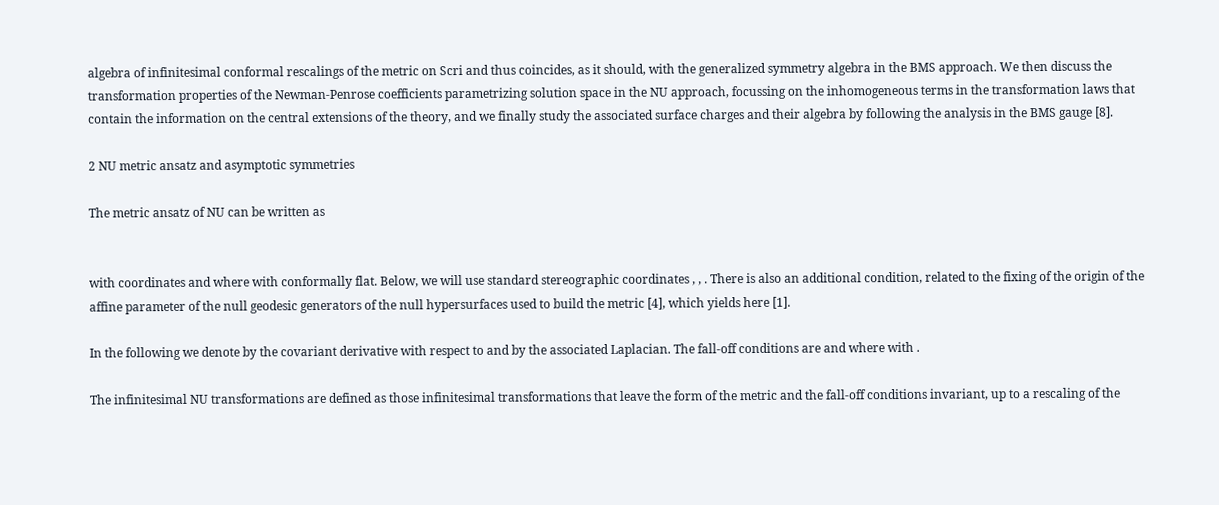algebra of infinitesimal conformal rescalings of the metric on Scri and thus coincides, as it should, with the generalized symmetry algebra in the BMS approach. We then discuss the transformation properties of the Newman-Penrose coefficients parametrizing solution space in the NU approach, focussing on the inhomogeneous terms in the transformation laws that contain the information on the central extensions of the theory, and we finally study the associated surface charges and their algebra by following the analysis in the BMS gauge [8].

2 NU metric ansatz and asymptotic symmetries

The metric ansatz of NU can be written as


with coordinates and where with conformally flat. Below, we will use standard stereographic coordinates , , . There is also an additional condition, related to the fixing of the origin of the affine parameter of the null geodesic generators of the null hypersurfaces used to build the metric [4], which yields here [1].

In the following we denote by the covariant derivative with respect to and by the associated Laplacian. The fall-off conditions are and where with .

The infinitesimal NU transformations are defined as those infinitesimal transformations that leave the form of the metric and the fall-off conditions invariant, up to a rescaling of the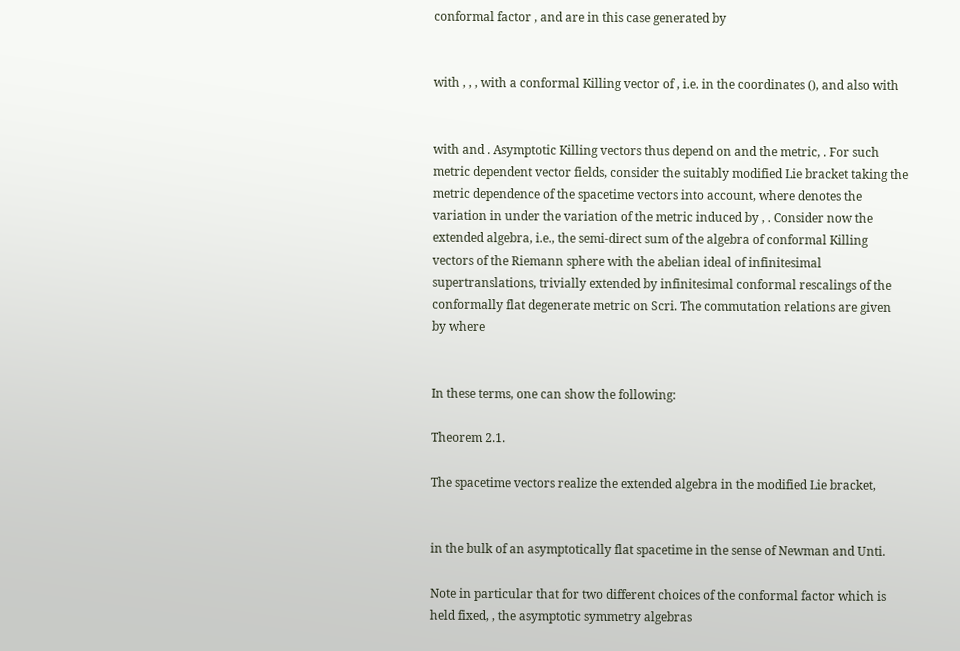conformal factor , and are in this case generated by


with , , , with a conformal Killing vector of , i.e. in the coordinates (), and also with


with and . Asymptotic Killing vectors thus depend on and the metric, . For such metric dependent vector fields, consider the suitably modified Lie bracket taking the metric dependence of the spacetime vectors into account, where denotes the variation in under the variation of the metric induced by , . Consider now the extended algebra, i.e., the semi-direct sum of the algebra of conformal Killing vectors of the Riemann sphere with the abelian ideal of infinitesimal supertranslations, trivially extended by infinitesimal conformal rescalings of the conformally flat degenerate metric on Scri. The commutation relations are given by where


In these terms, one can show the following:

Theorem 2.1.

The spacetime vectors realize the extended algebra in the modified Lie bracket,


in the bulk of an asymptotically flat spacetime in the sense of Newman and Unti.

Note in particular that for two different choices of the conformal factor which is held fixed, , the asymptotic symmetry algebras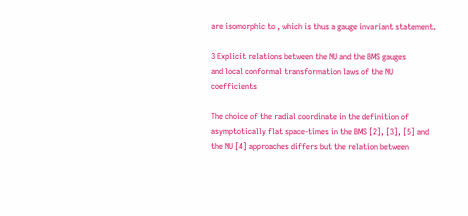are isomorphic to , which is thus a gauge invariant statement.

3 Explicit relations between the NU and the BMS gauges
and local conformal transformation laws of the NU coefficients

The choice of the radial coordinate in the definition of asymptotically flat space-times in the BMS [2], [3], [5] and the NU [4] approaches differs but the relation between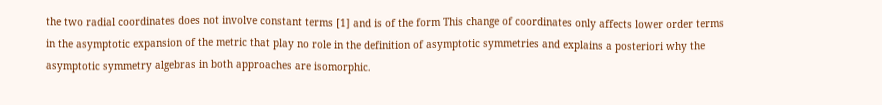the two radial coordinates does not involve constant terms [1] and is of the form This change of coordinates only affects lower order terms in the asymptotic expansion of the metric that play no role in the definition of asymptotic symmetries and explains a posteriori why the asymptotic symmetry algebras in both approaches are isomorphic.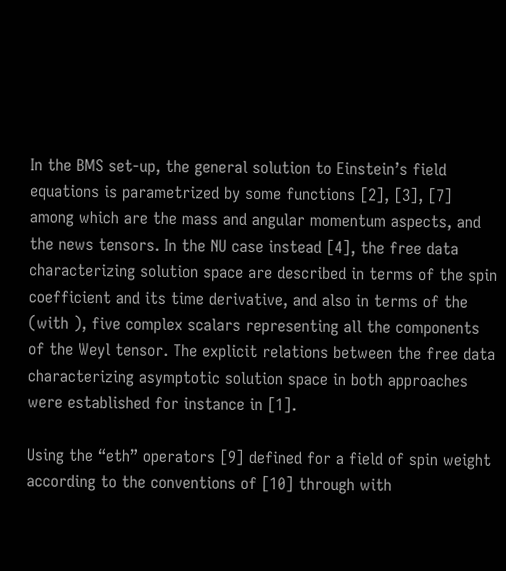In the BMS set-up, the general solution to Einstein’s field equations is parametrized by some functions [2], [3], [7] among which are the mass and angular momentum aspects, and the news tensors. In the NU case instead [4], the free data characterizing solution space are described in terms of the spin coefficient and its time derivative, and also in terms of the (with ), five complex scalars representing all the components of the Weyl tensor. The explicit relations between the free data characterizing asymptotic solution space in both approaches were established for instance in [1].

Using the “eth” operators [9] defined for a field of spin weight according to the conventions of [10] through with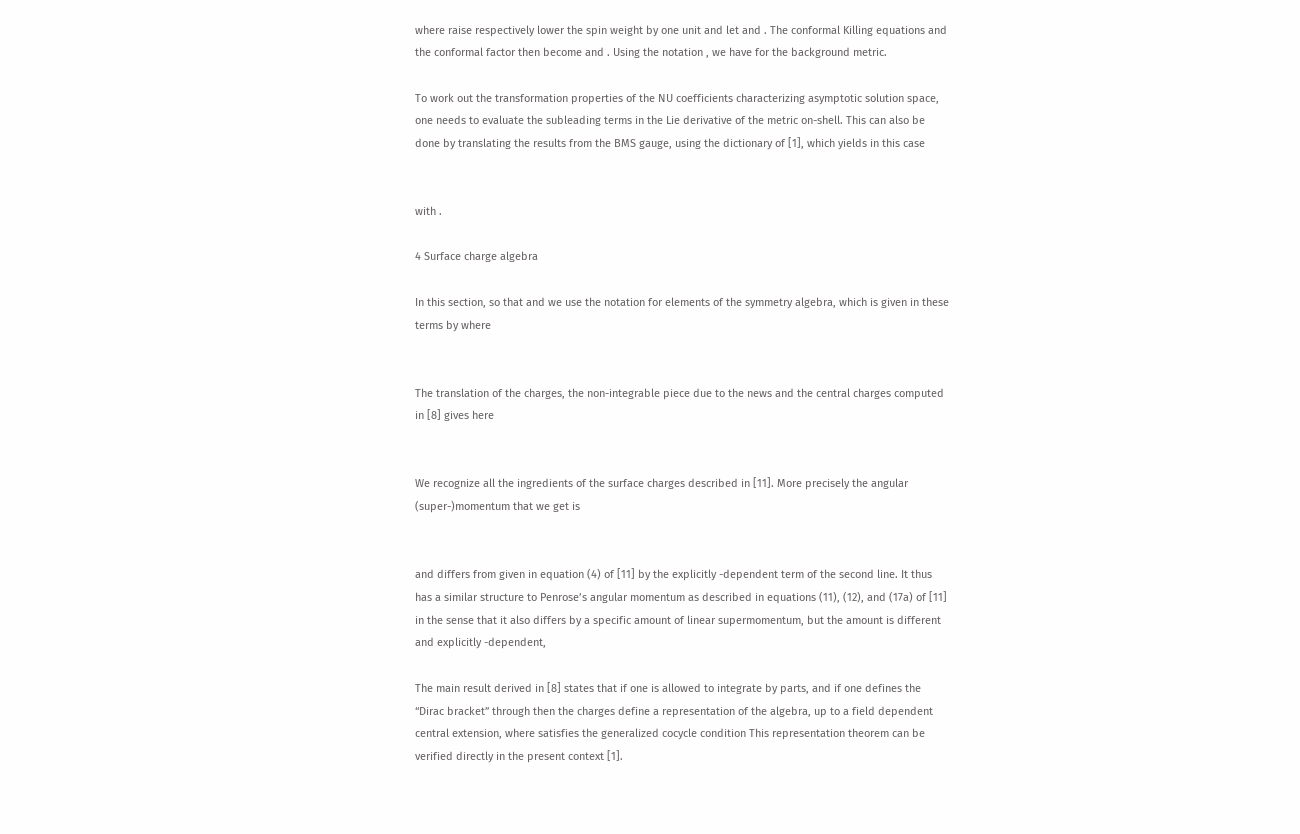where raise respectively lower the spin weight by one unit and let and . The conformal Killing equations and the conformal factor then become and . Using the notation , we have for the background metric.

To work out the transformation properties of the NU coefficients characterizing asymptotic solution space, one needs to evaluate the subleading terms in the Lie derivative of the metric on-shell. This can also be done by translating the results from the BMS gauge, using the dictionary of [1], which yields in this case


with .

4 Surface charge algebra

In this section, so that and we use the notation for elements of the symmetry algebra, which is given in these terms by where


The translation of the charges, the non-integrable piece due to the news and the central charges computed in [8] gives here


We recognize all the ingredients of the surface charges described in [11]. More precisely the angular (super-)momentum that we get is


and differs from given in equation (4) of [11] by the explicitly -dependent term of the second line. It thus has a similar structure to Penrose’s angular momentum as described in equations (11), (12), and (17a) of [11] in the sense that it also differs by a specific amount of linear supermomentum, but the amount is different and explicitly -dependent,

The main result derived in [8] states that if one is allowed to integrate by parts, and if one defines the “Dirac bracket” through then the charges define a representation of the algebra, up to a field dependent central extension, where satisfies the generalized cocycle condition This representation theorem can be verified directly in the present context [1].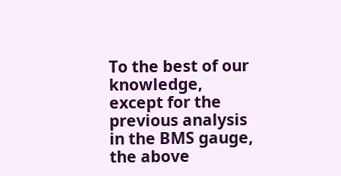To the best of our knowledge, except for the previous analysis in the BMS gauge, the above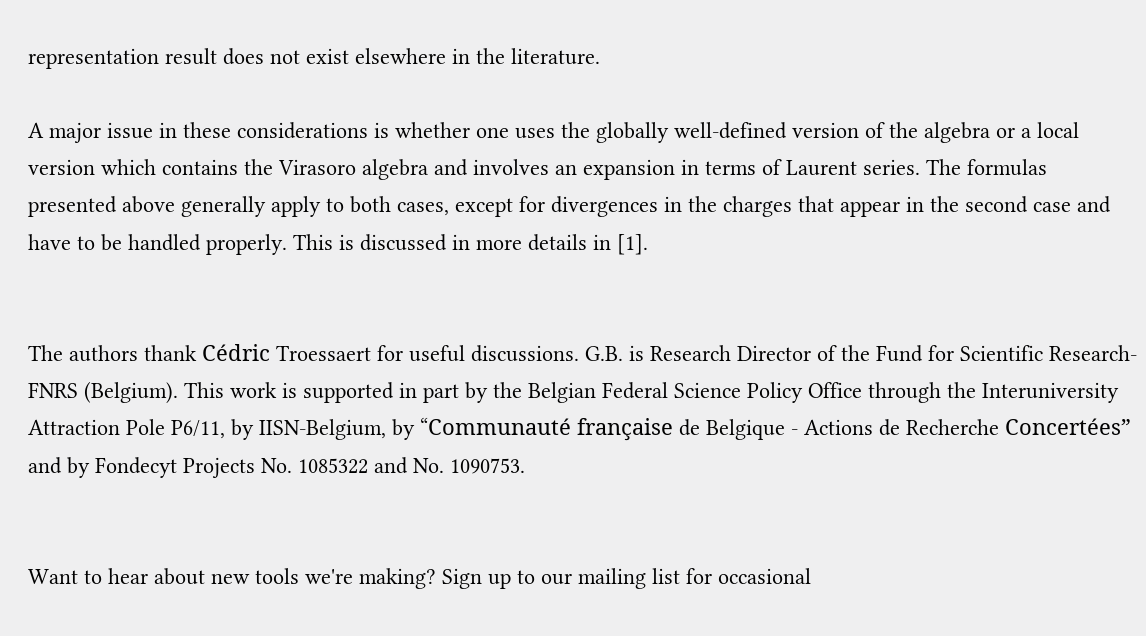representation result does not exist elsewhere in the literature.

A major issue in these considerations is whether one uses the globally well-defined version of the algebra or a local version which contains the Virasoro algebra and involves an expansion in terms of Laurent series. The formulas presented above generally apply to both cases, except for divergences in the charges that appear in the second case and have to be handled properly. This is discussed in more details in [1].


The authors thank Cédric Troessaert for useful discussions. G.B. is Research Director of the Fund for Scientific Research-FNRS (Belgium). This work is supported in part by the Belgian Federal Science Policy Office through the Interuniversity Attraction Pole P6/11, by IISN-Belgium, by “Communauté française de Belgique - Actions de Recherche Concertées” and by Fondecyt Projects No. 1085322 and No. 1090753.


Want to hear about new tools we're making? Sign up to our mailing list for occasional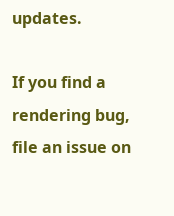updates.

If you find a rendering bug, file an issue on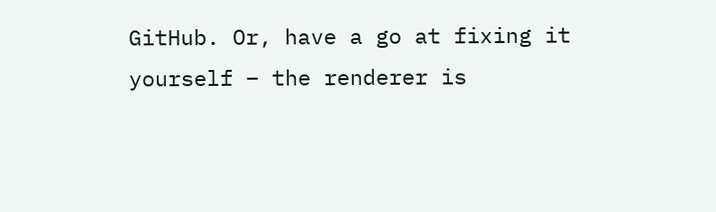GitHub. Or, have a go at fixing it yourself – the renderer is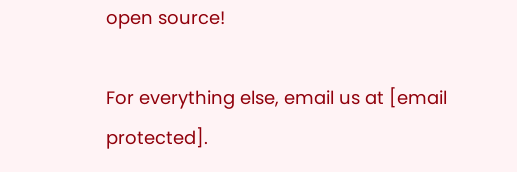open source!

For everything else, email us at [email protected].